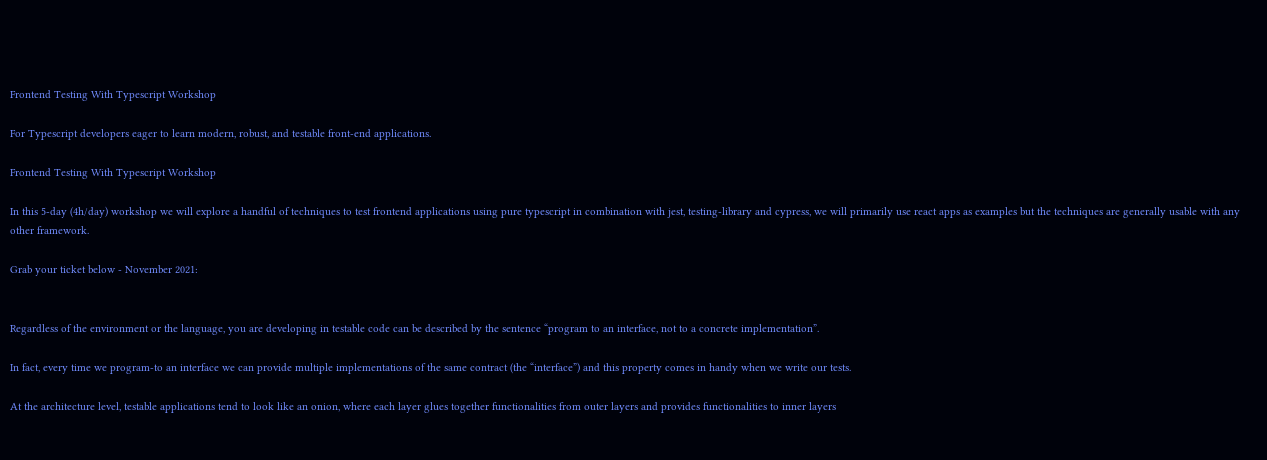Frontend Testing With Typescript Workshop

For Typescript developers eager to learn modern, robust, and testable front-end applications.

Frontend Testing With Typescript Workshop

In this 5-day (4h/day) workshop we will explore a handful of techniques to test frontend applications using pure typescript in combination with jest, testing-library and cypress, we will primarily use react apps as examples but the techniques are generally usable with any other framework.

Grab your ticket below - November 2021:


Regardless of the environment or the language, you are developing in testable code can be described by the sentence “program to an interface, not to a concrete implementation”.

In fact, every time we program-to an interface we can provide multiple implementations of the same contract (the “interface”) and this property comes in handy when we write our tests.

At the architecture level, testable applications tend to look like an onion, where each layer glues together functionalities from outer layers and provides functionalities to inner layers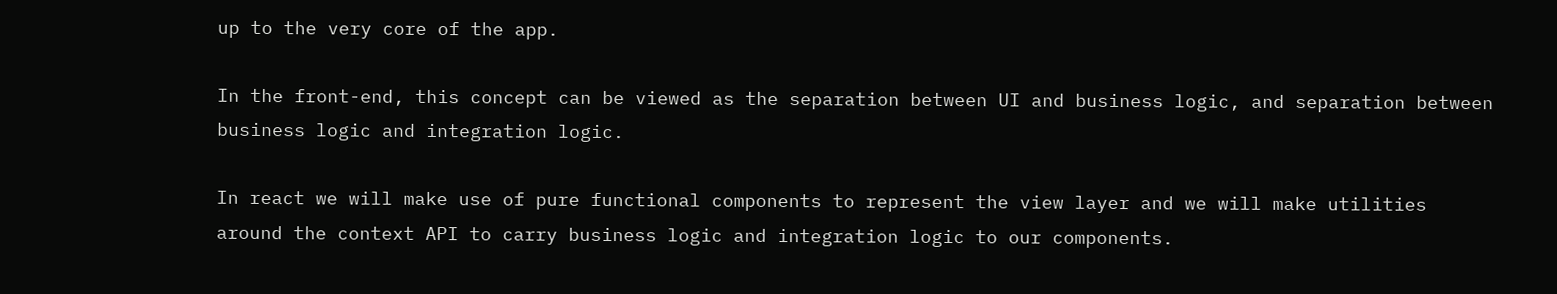up to the very core of the app.

In the front-end, this concept can be viewed as the separation between UI and business logic, and separation between business logic and integration logic.

In react we will make use of pure functional components to represent the view layer and we will make utilities around the context API to carry business logic and integration logic to our components.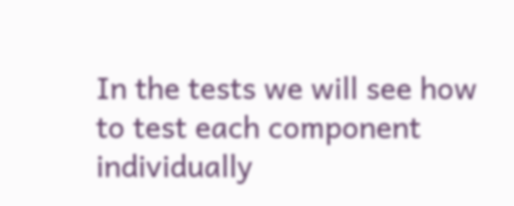In the tests we will see how to test each component individually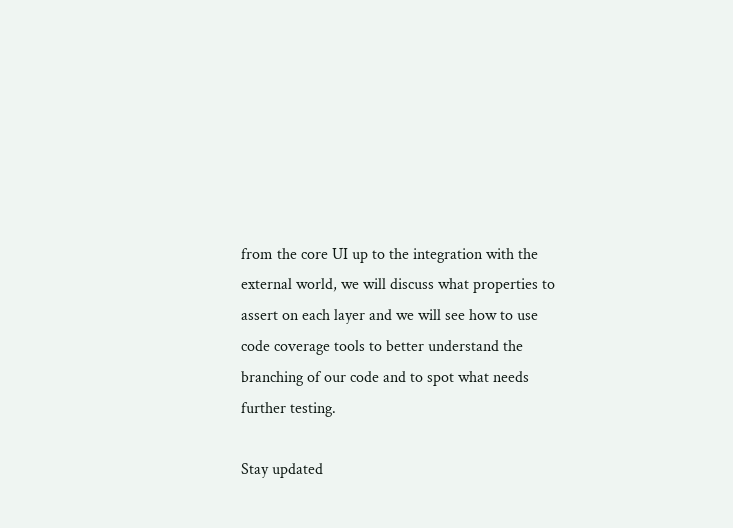from the core UI up to the integration with the external world, we will discuss what properties to assert on each layer and we will see how to use code coverage tools to better understand the branching of our code and to spot what needs further testing.

Stay updated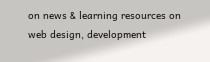on news & learning resources on web design, development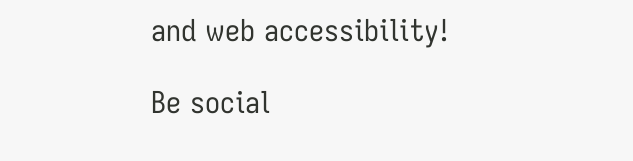and web accessibility!

Be social